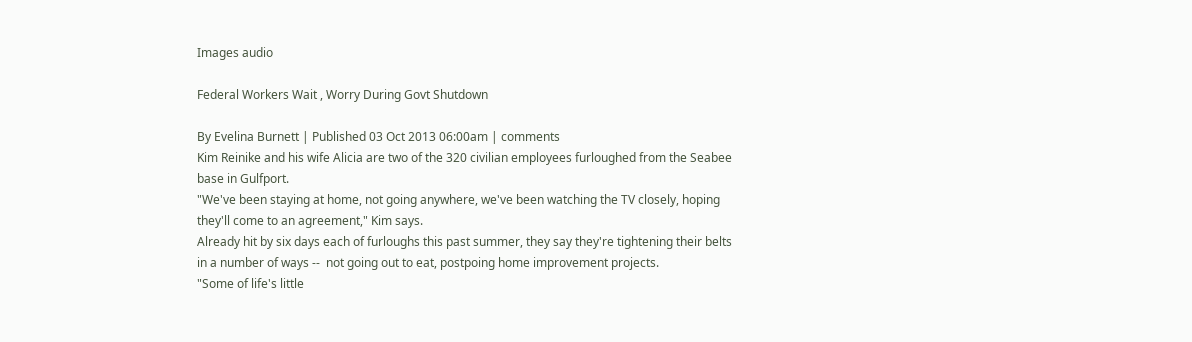Images audio

Federal Workers Wait , Worry During Govt Shutdown

By Evelina Burnett | Published 03 Oct 2013 06:00am | comments
Kim Reinike and his wife Alicia are two of the 320 civilian employees furloughed from the Seabee base in Gulfport.
"We've been staying at home, not going anywhere, we've been watching the TV closely, hoping they'll come to an agreement," Kim says.
Already hit by six days each of furloughs this past summer, they say they're tightening their belts in a number of ways --  not going out to eat, postpoing home improvement projects.
"Some of life's little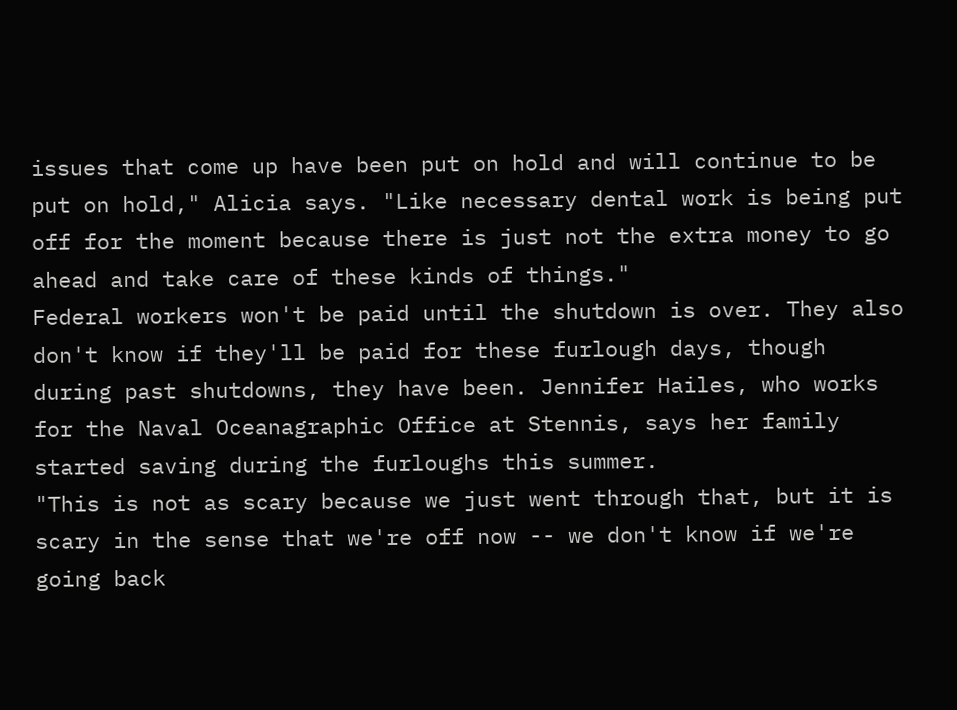issues that come up have been put on hold and will continue to be put on hold," Alicia says. "Like necessary dental work is being put off for the moment because there is just not the extra money to go ahead and take care of these kinds of things."
Federal workers won't be paid until the shutdown is over. They also don't know if they'll be paid for these furlough days, though during past shutdowns, they have been. Jennifer Hailes, who works for the Naval Oceanagraphic Office at Stennis, says her family started saving during the furloughs this summer.
"This is not as scary because we just went through that, but it is scary in the sense that we're off now -- we don't know if we're going back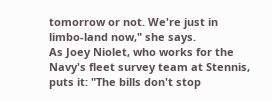tomorrow or not. We're just in limbo-land now," she says.
As Joey Niolet, who works for the Navy's fleet survey team at Stennis, puts it: "The bills don't stop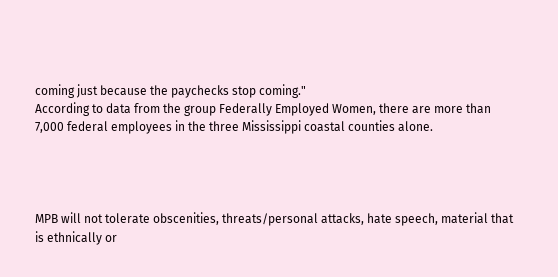coming just because the paychecks stop coming."
According to data from the group Federally Employed Women, there are more than 7,000 federal employees in the three Mississippi coastal counties alone.




MPB will not tolerate obscenities, threats/personal attacks, hate speech, material that is ethnically or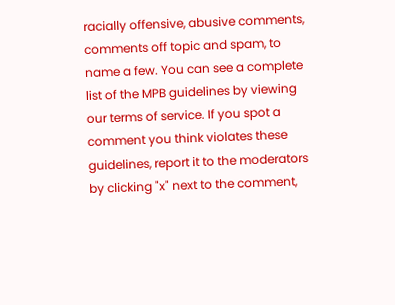racially offensive, abusive comments, comments off topic and spam, to name a few. You can see a complete list of the MPB guidelines by viewing our terms of service. If you spot a comment you think violates these guidelines, report it to the moderators by clicking "x" next to the comment,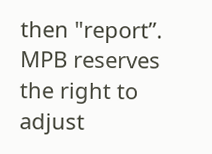then "report”. MPB reserves the right to adjust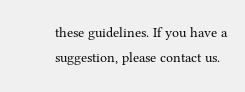these guidelines. If you have a suggestion, please contact us.